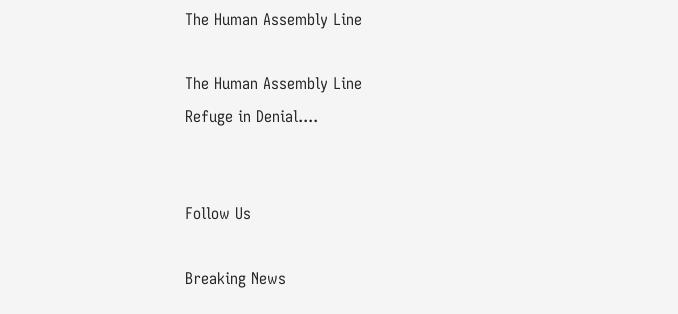The Human Assembly Line

The Human Assembly Line
Refuge in Denial....


Follow Us

Breaking News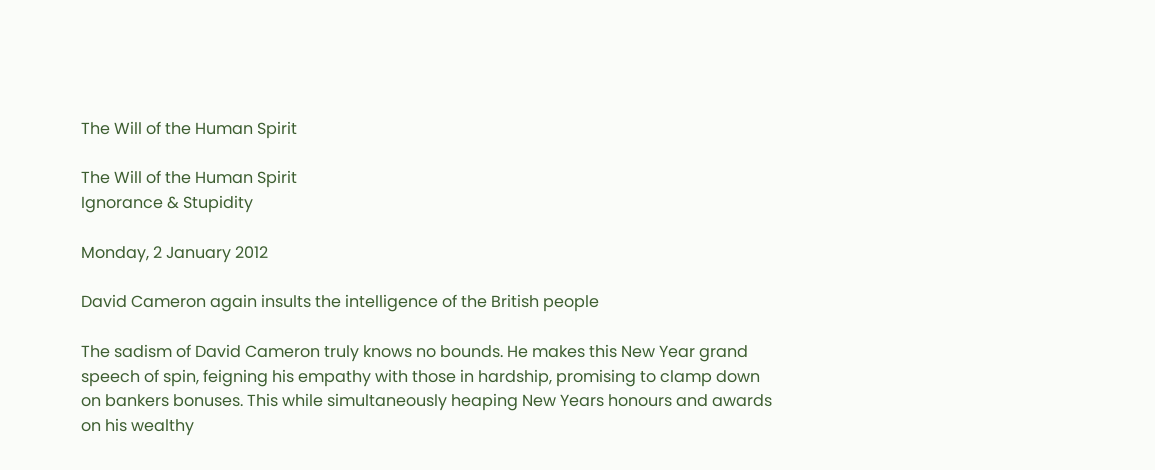The Will of the Human Spirit

The Will of the Human Spirit
Ignorance & Stupidity

Monday, 2 January 2012

David Cameron again insults the intelligence of the British people

The sadism of David Cameron truly knows no bounds. He makes this New Year grand speech of spin, feigning his empathy with those in hardship, promising to clamp down on bankers bonuses. This while simultaneously heaping New Years honours and awards on his wealthy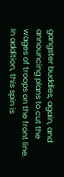gangster buddies, again, and announcing plans to cut the wages of troops on the front line. In addition, this spin is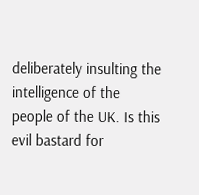deliberately insulting the intelligence of the people of the UK. Is this evil bastard for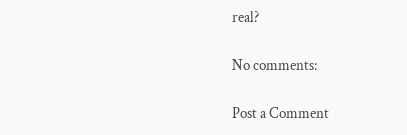real?

No comments:

Post a Comment